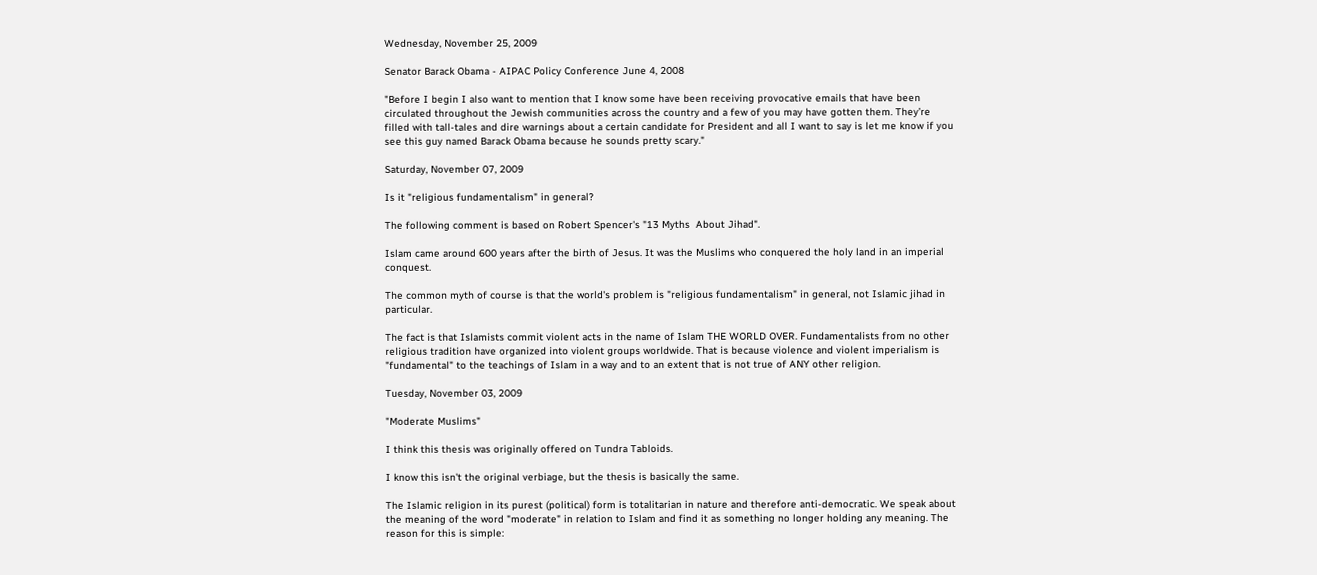Wednesday, November 25, 2009

Senator Barack Obama - AIPAC Policy Conference June 4, 2008

"Before I begin I also want to mention that I know some have been receiving provocative emails that have been circulated throughout the Jewish communities across the country and a few of you may have gotten them. They’re filled with tall-tales and dire warnings about a certain candidate for President and all I want to say is let me know if you see this guy named Barack Obama because he sounds pretty scary."

Saturday, November 07, 2009

Is it "religious fundamentalism" in general?

The following comment is based on Robert Spencer's "13 Myths  About Jihad".

Islam came around 600 years after the birth of Jesus. It was the Muslims who conquered the holy land in an imperial conquest.

The common myth of course is that the world's problem is "religious fundamentalism" in general, not Islamic jihad in particular.

The fact is that Islamists commit violent acts in the name of Islam THE WORLD OVER. Fundamentalists from no other religious tradition have organized into violent groups worldwide. That is because violence and violent imperialism is "fundamental" to the teachings of Islam in a way and to an extent that is not true of ANY other religion.

Tuesday, November 03, 2009

"Moderate Muslims"

I think this thesis was originally offered on Tundra Tabloids.

I know this isn't the original verbiage, but the thesis is basically the same.

The Islamic religion in its purest (political) form is totalitarian in nature and therefore anti-democratic. We speak about the meaning of the word "moderate" in relation to Islam and find it as something no longer holding any meaning. The reason for this is simple: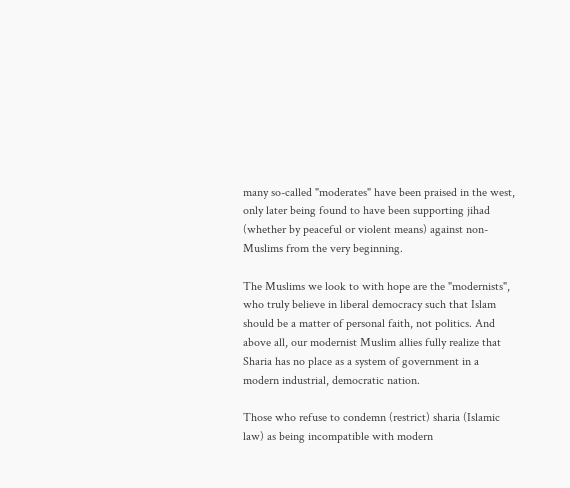many so-called "moderates" have been praised in the west, only later being found to have been supporting jihad (whether by peaceful or violent means) against non-Muslims from the very beginning.

The Muslims we look to with hope are the "modernists", who truly believe in liberal democracy such that Islam should be a matter of personal faith, not politics. And above all, our modernist Muslim allies fully realize that Sharia has no place as a system of government in a modern industrial, democratic nation.

Those who refuse to condemn (restrict) sharia (Islamic law) as being incompatible with modern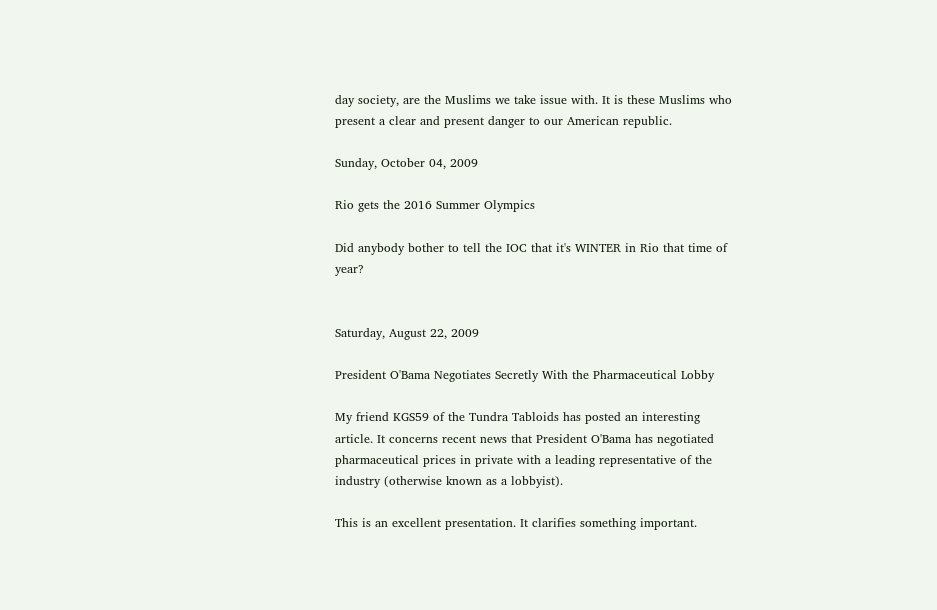day society, are the Muslims we take issue with. It is these Muslims who present a clear and present danger to our American republic.

Sunday, October 04, 2009

Rio gets the 2016 Summer Olympics

Did anybody bother to tell the IOC that it's WINTER in Rio that time of year?


Saturday, August 22, 2009

President O'Bama Negotiates Secretly With the Pharmaceutical Lobby

My friend KGS59 of the Tundra Tabloids has posted an interesting article. It concerns recent news that President O'Bama has negotiated pharmaceutical prices in private with a leading representative of the industry (otherwise known as a lobbyist).

This is an excellent presentation. It clarifies something important.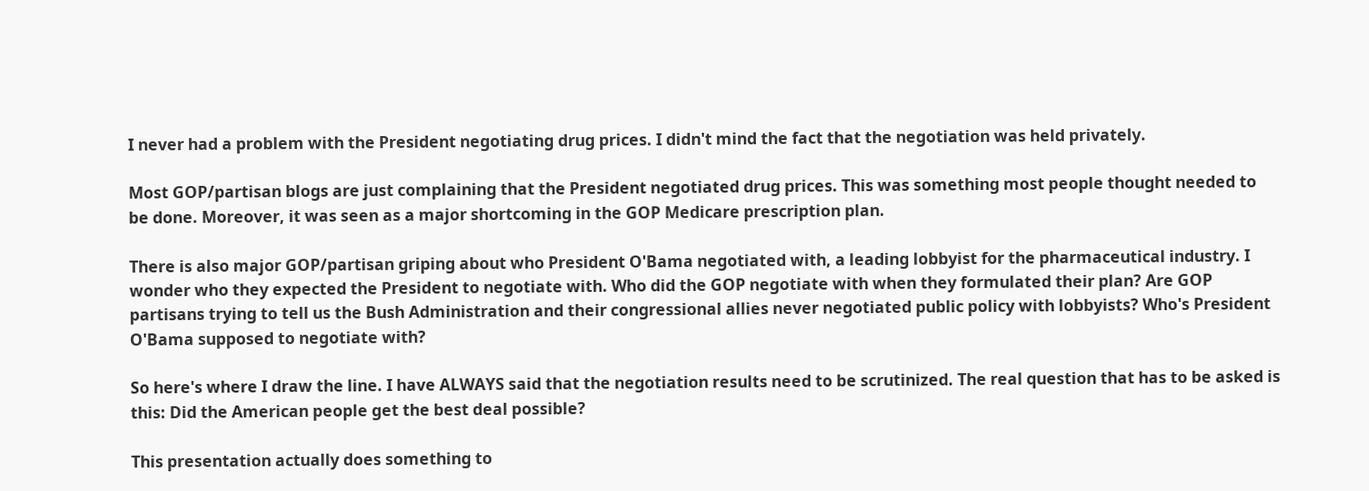I never had a problem with the President negotiating drug prices. I didn't mind the fact that the negotiation was held privately.

Most GOP/partisan blogs are just complaining that the President negotiated drug prices. This was something most people thought needed to be done. Moreover, it was seen as a major shortcoming in the GOP Medicare prescription plan.

There is also major GOP/partisan griping about who President O'Bama negotiated with, a leading lobbyist for the pharmaceutical industry. I wonder who they expected the President to negotiate with. Who did the GOP negotiate with when they formulated their plan? Are GOP partisans trying to tell us the Bush Administration and their congressional allies never negotiated public policy with lobbyists? Who's President O'Bama supposed to negotiate with?

So here's where I draw the line. I have ALWAYS said that the negotiation results need to be scrutinized. The real question that has to be asked is this: Did the American people get the best deal possible?

This presentation actually does something to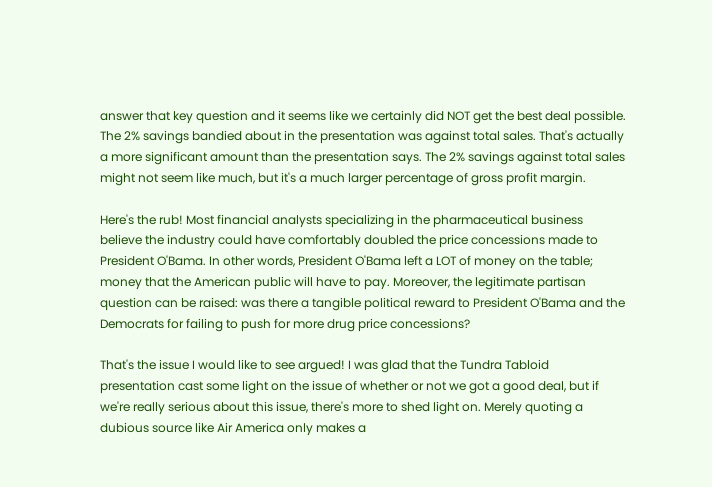answer that key question and it seems like we certainly did NOT get the best deal possible. The 2% savings bandied about in the presentation was against total sales. That's actually a more significant amount than the presentation says. The 2% savings against total sales might not seem like much, but it's a much larger percentage of gross profit margin.

Here's the rub! Most financial analysts specializing in the pharmaceutical business believe the industry could have comfortably doubled the price concessions made to President O'Bama. In other words, President O'Bama left a LOT of money on the table; money that the American public will have to pay. Moreover, the legitimate partisan question can be raised: was there a tangible political reward to President O'Bama and the Democrats for failing to push for more drug price concessions?

That's the issue I would like to see argued! I was glad that the Tundra Tabloid presentation cast some light on the issue of whether or not we got a good deal, but if we're really serious about this issue, there's more to shed light on. Merely quoting a dubious source like Air America only makes a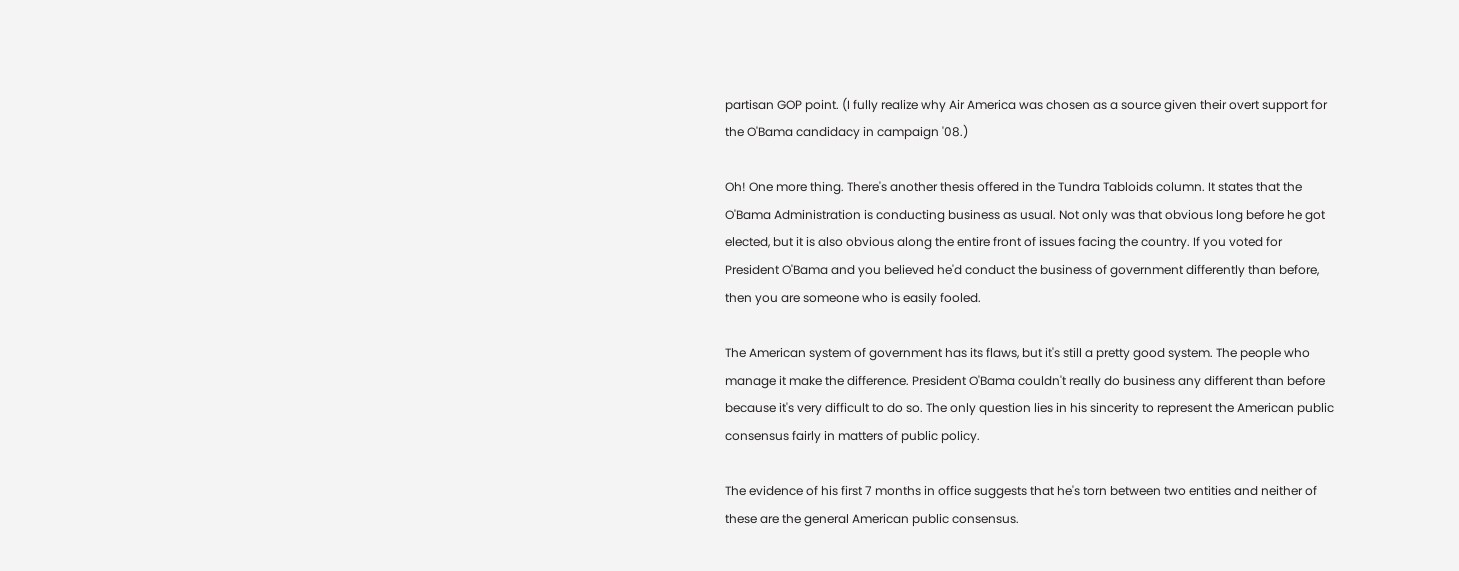partisan GOP point. (I fully realize why Air America was chosen as a source given their overt support for the O'Bama candidacy in campaign '08.)

Oh! One more thing. There's another thesis offered in the Tundra Tabloids column. It states that the O'Bama Administration is conducting business as usual. Not only was that obvious long before he got elected, but it is also obvious along the entire front of issues facing the country. If you voted for President O'Bama and you believed he'd conduct the business of government differently than before, then you are someone who is easily fooled.

The American system of government has its flaws, but it's still a pretty good system. The people who manage it make the difference. President O'Bama couldn't really do business any different than before because it's very difficult to do so. The only question lies in his sincerity to represent the American public consensus fairly in matters of public policy.

The evidence of his first 7 months in office suggests that he's torn between two entities and neither of these are the general American public consensus.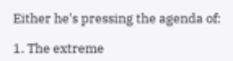Either he's pressing the agenda of:

1. The extreme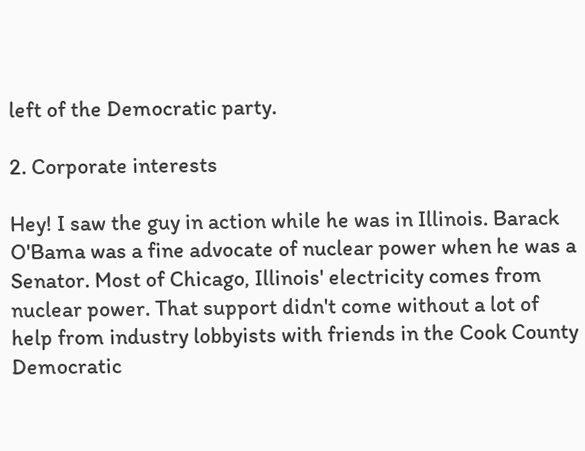left of the Democratic party.

2. Corporate interests

Hey! I saw the guy in action while he was in Illinois. Barack O'Bama was a fine advocate of nuclear power when he was a Senator. Most of Chicago, Illinois' electricity comes from nuclear power. That support didn't come without a lot of help from industry lobbyists with friends in the Cook County Democratic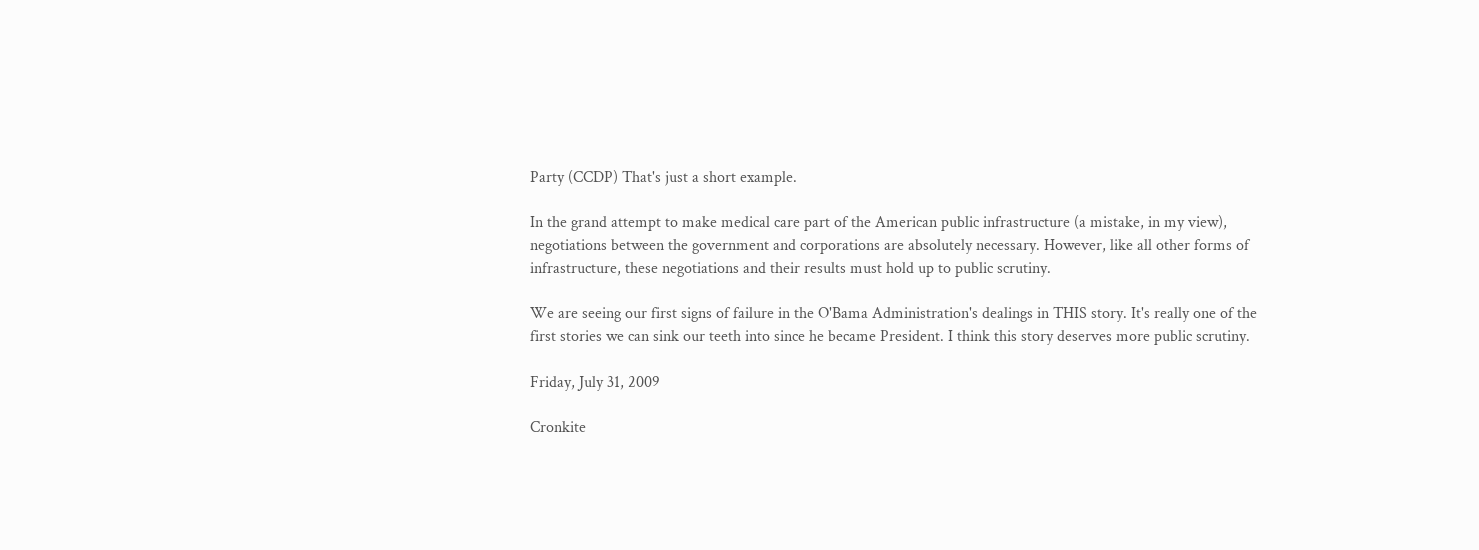Party (CCDP) That's just a short example.

In the grand attempt to make medical care part of the American public infrastructure (a mistake, in my view), negotiations between the government and corporations are absolutely necessary. However, like all other forms of infrastructure, these negotiations and their results must hold up to public scrutiny.

We are seeing our first signs of failure in the O'Bama Administration's dealings in THIS story. It's really one of the first stories we can sink our teeth into since he became President. I think this story deserves more public scrutiny.

Friday, July 31, 2009

Cronkite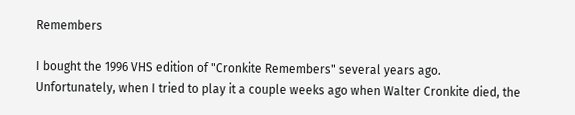Remembers

I bought the 1996 VHS edition of "Cronkite Remembers" several years ago. Unfortunately, when I tried to play it a couple weeks ago when Walter Cronkite died, the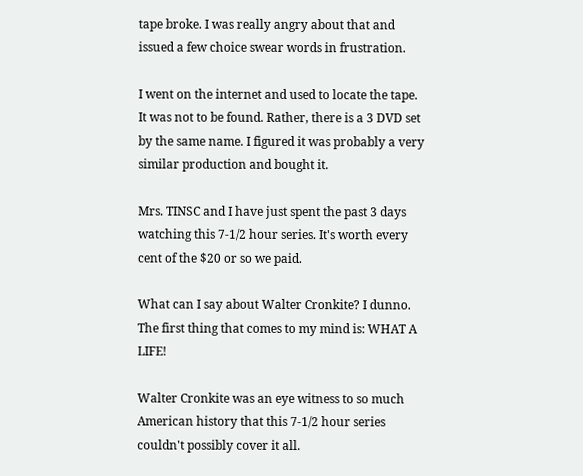tape broke. I was really angry about that and issued a few choice swear words in frustration.

I went on the internet and used to locate the tape. It was not to be found. Rather, there is a 3 DVD set by the same name. I figured it was probably a very similar production and bought it.

Mrs. TINSC and I have just spent the past 3 days watching this 7-1/2 hour series. It's worth every cent of the $20 or so we paid.

What can I say about Walter Cronkite? I dunno. The first thing that comes to my mind is: WHAT A LIFE!

Walter Cronkite was an eye witness to so much American history that this 7-1/2 hour series couldn't possibly cover it all.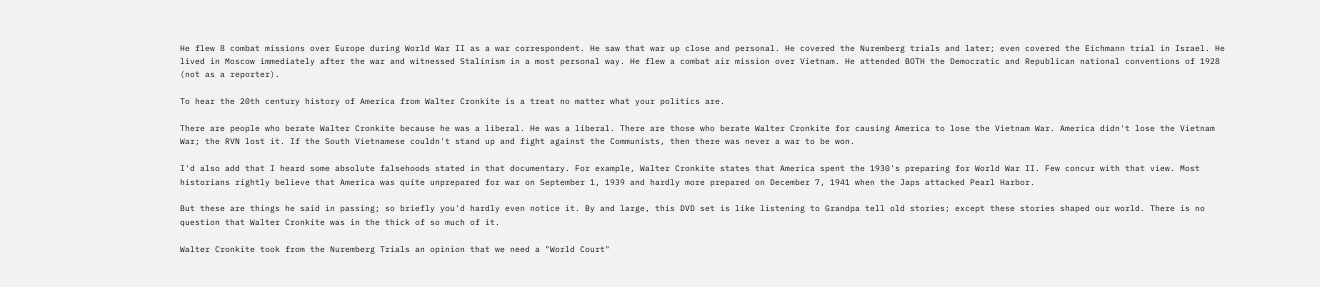He flew 8 combat missions over Europe during World War II as a war correspondent. He saw that war up close and personal. He covered the Nuremberg trials and later; even covered the Eichmann trial in Israel. He lived in Moscow immediately after the war and witnessed Stalinism in a most personal way. He flew a combat air mission over Vietnam. He attended BOTH the Democratic and Republican national conventions of 1928 (not as a reporter).

To hear the 20th century history of America from Walter Cronkite is a treat no matter what your politics are.

There are people who berate Walter Cronkite because he was a liberal. He was a liberal. There are those who berate Walter Cronkite for causing America to lose the Vietnam War. America didn't lose the Vietnam War; the RVN lost it. If the South Vietnamese couldn't stand up and fight against the Communists, then there was never a war to be won.

I'd also add that I heard some absolute falsehoods stated in that documentary. For example, Walter Cronkite states that America spent the 1930's preparing for World War II. Few concur with that view. Most historians rightly believe that America was quite unprepared for war on September 1, 1939 and hardly more prepared on December 7, 1941 when the Japs attacked Pearl Harbor.

But these are things he said in passing; so briefly you'd hardly even notice it. By and large, this DVD set is like listening to Grandpa tell old stories; except these stories shaped our world. There is no question that Walter Cronkite was in the thick of so much of it.

Walter Cronkite took from the Nuremberg Trials an opinion that we need a "World Court"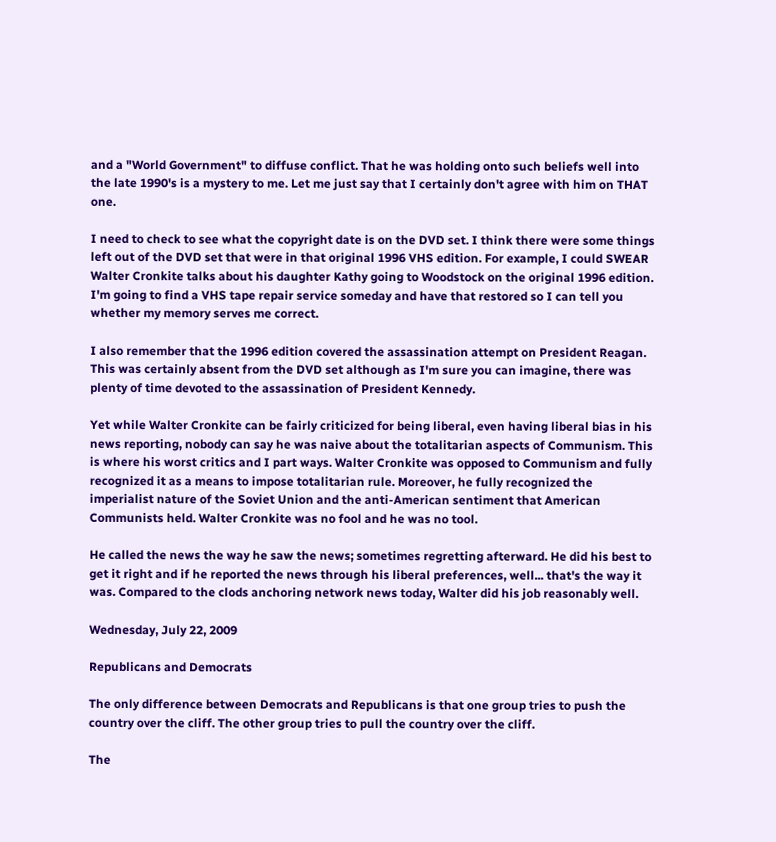and a "World Government" to diffuse conflict. That he was holding onto such beliefs well into the late 1990's is a mystery to me. Let me just say that I certainly don't agree with him on THAT one.

I need to check to see what the copyright date is on the DVD set. I think there were some things left out of the DVD set that were in that original 1996 VHS edition. For example, I could SWEAR Walter Cronkite talks about his daughter Kathy going to Woodstock on the original 1996 edition. I'm going to find a VHS tape repair service someday and have that restored so I can tell you whether my memory serves me correct.

I also remember that the 1996 edition covered the assassination attempt on President Reagan. This was certainly absent from the DVD set although as I'm sure you can imagine, there was plenty of time devoted to the assassination of President Kennedy.

Yet while Walter Cronkite can be fairly criticized for being liberal, even having liberal bias in his news reporting, nobody can say he was naive about the totalitarian aspects of Communism. This is where his worst critics and I part ways. Walter Cronkite was opposed to Communism and fully recognized it as a means to impose totalitarian rule. Moreover, he fully recognized the imperialist nature of the Soviet Union and the anti-American sentiment that American Communists held. Walter Cronkite was no fool and he was no tool.

He called the news the way he saw the news; sometimes regretting afterward. He did his best to get it right and if he reported the news through his liberal preferences, well... that's the way it was. Compared to the clods anchoring network news today, Walter did his job reasonably well.

Wednesday, July 22, 2009

Republicans and Democrats

The only difference between Democrats and Republicans is that one group tries to push the country over the cliff. The other group tries to pull the country over the cliff.

The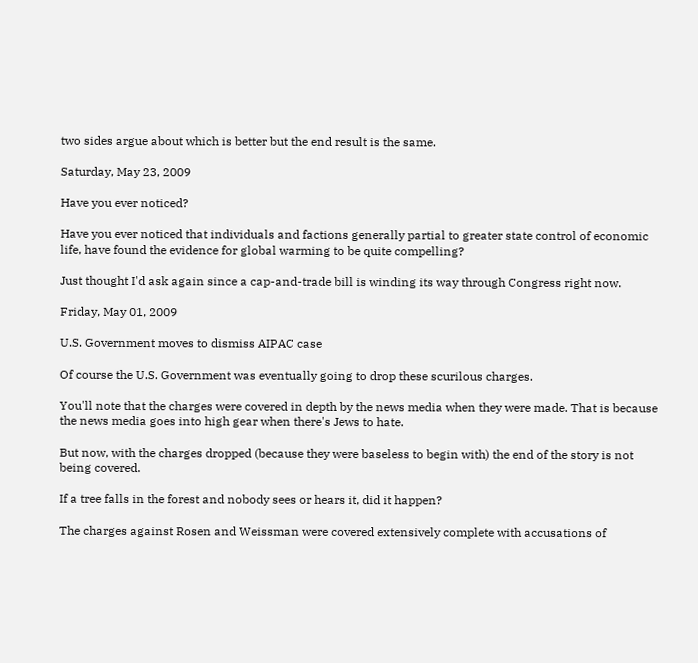two sides argue about which is better but the end result is the same.

Saturday, May 23, 2009

Have you ever noticed?

Have you ever noticed that individuals and factions generally partial to greater state control of economic life, have found the evidence for global warming to be quite compelling?

Just thought I'd ask again since a cap-and-trade bill is winding its way through Congress right now.

Friday, May 01, 2009

U.S. Government moves to dismiss AIPAC case

Of course the U.S. Government was eventually going to drop these scurilous charges.

You'll note that the charges were covered in depth by the news media when they were made. That is because the news media goes into high gear when there's Jews to hate.

But now, with the charges dropped (because they were baseless to begin with) the end of the story is not being covered.

If a tree falls in the forest and nobody sees or hears it, did it happen?

The charges against Rosen and Weissman were covered extensively complete with accusations of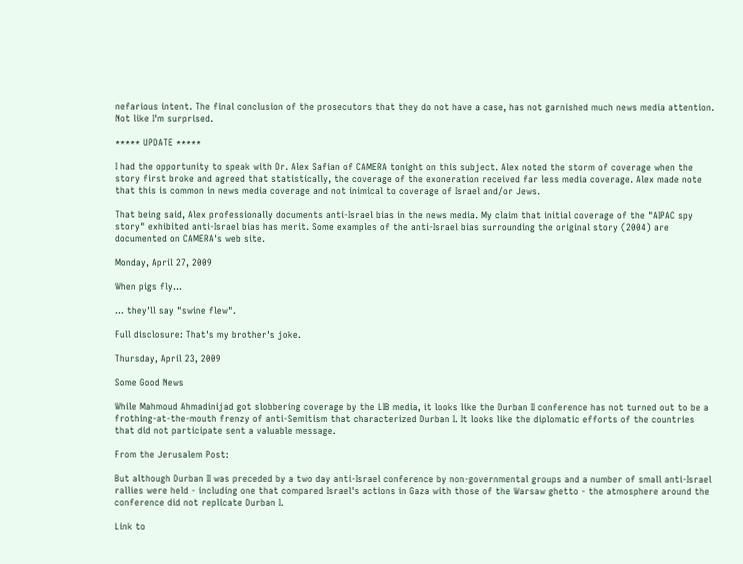nefarious intent. The final conclusion of the prosecutors that they do not have a case, has not garnished much news media attention. Not like I'm surprised.

***** UPDATE *****

I had the opportunity to speak with Dr. Alex Safian of CAMERA tonight on this subject. Alex noted the storm of coverage when the story first broke and agreed that statistically, the coverage of the exoneration received far less media coverage. Alex made note that this is common in news media coverage and not inimical to coverage of Israel and/or Jews.

That being said, Alex professionally documents anti-Israel bias in the news media. My claim that initial coverage of the "AIPAC spy story" exhibited anti-Israel bias has merit. Some examples of the anti-Israel bias surrounding the original story (2004) are documented on CAMERA's web site.

Monday, April 27, 2009

When pigs fly...

... they'll say "swine flew".

Full disclosure: That's my brother's joke.

Thursday, April 23, 2009

Some Good News

While Mahmoud Ahmadinijad got slobbering coverage by the LIB media, it looks like the Durban II conference has not turned out to be a frothing-at-the-mouth frenzy of anti-Semitism that characterized Durban I. It looks like the diplomatic efforts of the countries that did not participate sent a valuable message.

From the Jerusalem Post:

But although Durban II was preceded by a two day anti-Israel conference by non-governmental groups and a number of small anti-Israel rallies were held - including one that compared Israel's actions in Gaza with those of the Warsaw ghetto - the atmosphere around the conference did not replicate Durban I.

Link to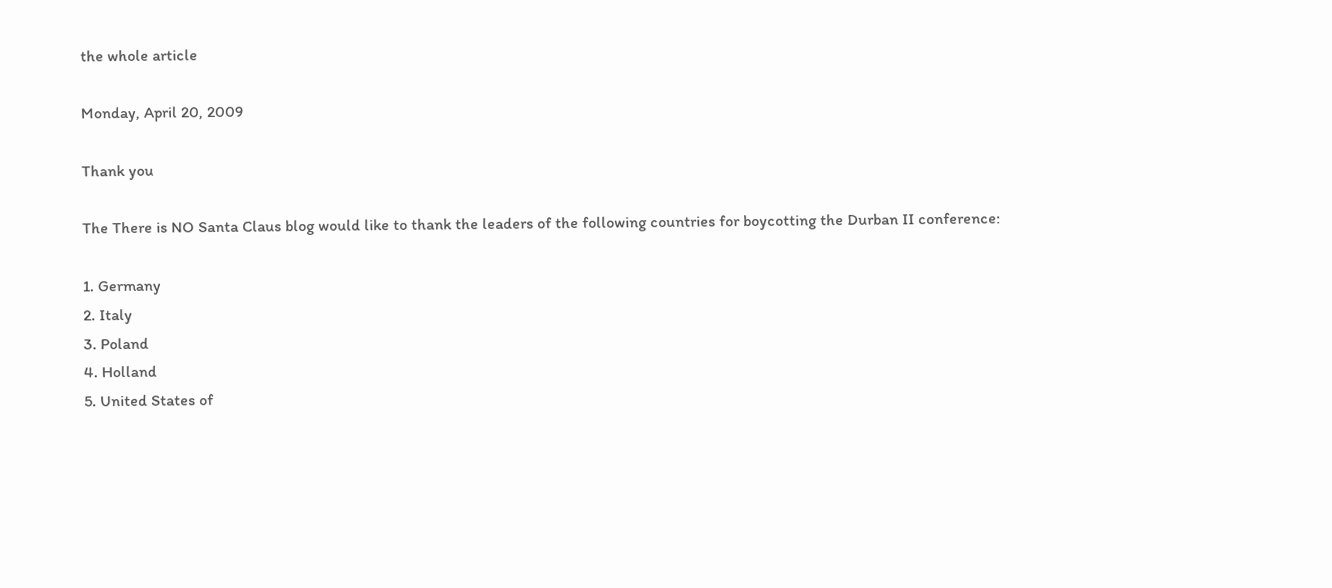the whole article

Monday, April 20, 2009

Thank you

The There is NO Santa Claus blog would like to thank the leaders of the following countries for boycotting the Durban II conference:

1. Germany
2. Italy
3. Poland
4. Holland
5. United States of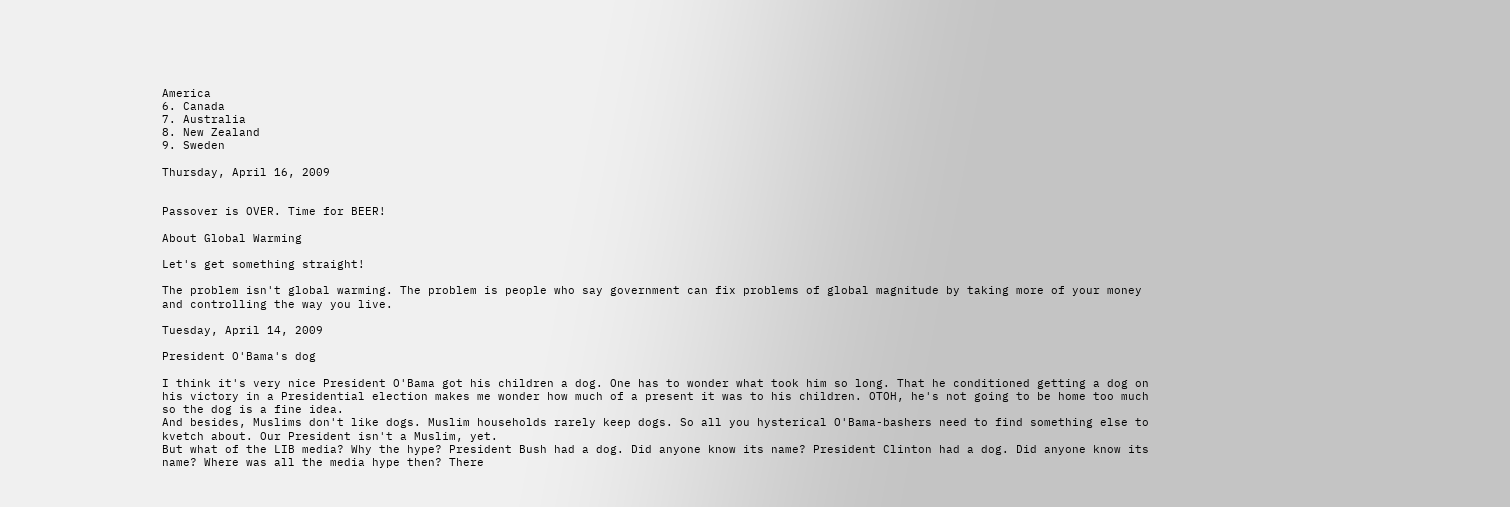America
6. Canada
7. Australia
8. New Zealand
9. Sweden

Thursday, April 16, 2009


Passover is OVER. Time for BEER!

About Global Warming

Let's get something straight!

The problem isn't global warming. The problem is people who say government can fix problems of global magnitude by taking more of your money and controlling the way you live.

Tuesday, April 14, 2009

President O'Bama's dog

I think it's very nice President O'Bama got his children a dog. One has to wonder what took him so long. That he conditioned getting a dog on his victory in a Presidential election makes me wonder how much of a present it was to his children. OTOH, he's not going to be home too much so the dog is a fine idea.
And besides, Muslims don't like dogs. Muslim households rarely keep dogs. So all you hysterical O'Bama-bashers need to find something else to kvetch about. Our President isn't a Muslim, yet.
But what of the LIB media? Why the hype? President Bush had a dog. Did anyone know its name? President Clinton had a dog. Did anyone know its name? Where was all the media hype then? There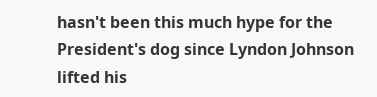hasn't been this much hype for the President's dog since Lyndon Johnson lifted his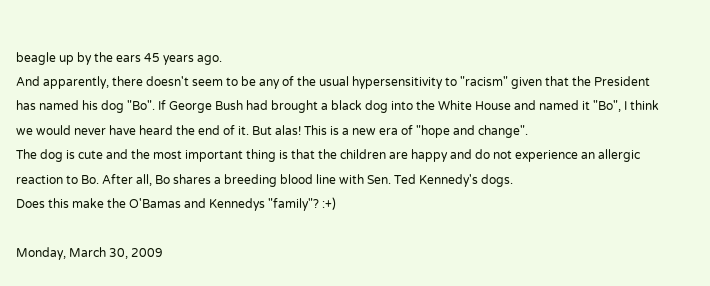beagle up by the ears 45 years ago.
And apparently, there doesn't seem to be any of the usual hypersensitivity to "racism" given that the President has named his dog "Bo". If George Bush had brought a black dog into the White House and named it "Bo", I think we would never have heard the end of it. But alas! This is a new era of "hope and change".
The dog is cute and the most important thing is that the children are happy and do not experience an allergic reaction to Bo. After all, Bo shares a breeding blood line with Sen. Ted Kennedy's dogs.
Does this make the O'Bamas and Kennedys "family"? :+)

Monday, March 30, 2009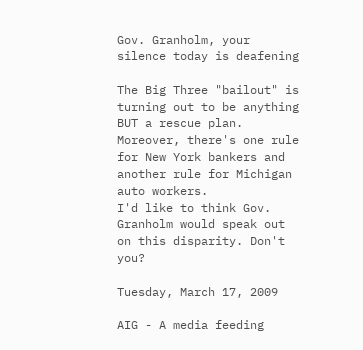Gov. Granholm, your silence today is deafening

The Big Three "bailout" is turning out to be anything BUT a rescue plan. Moreover, there's one rule for New York bankers and another rule for Michigan auto workers.
I'd like to think Gov. Granholm would speak out on this disparity. Don't you?

Tuesday, March 17, 2009

AIG - A media feeding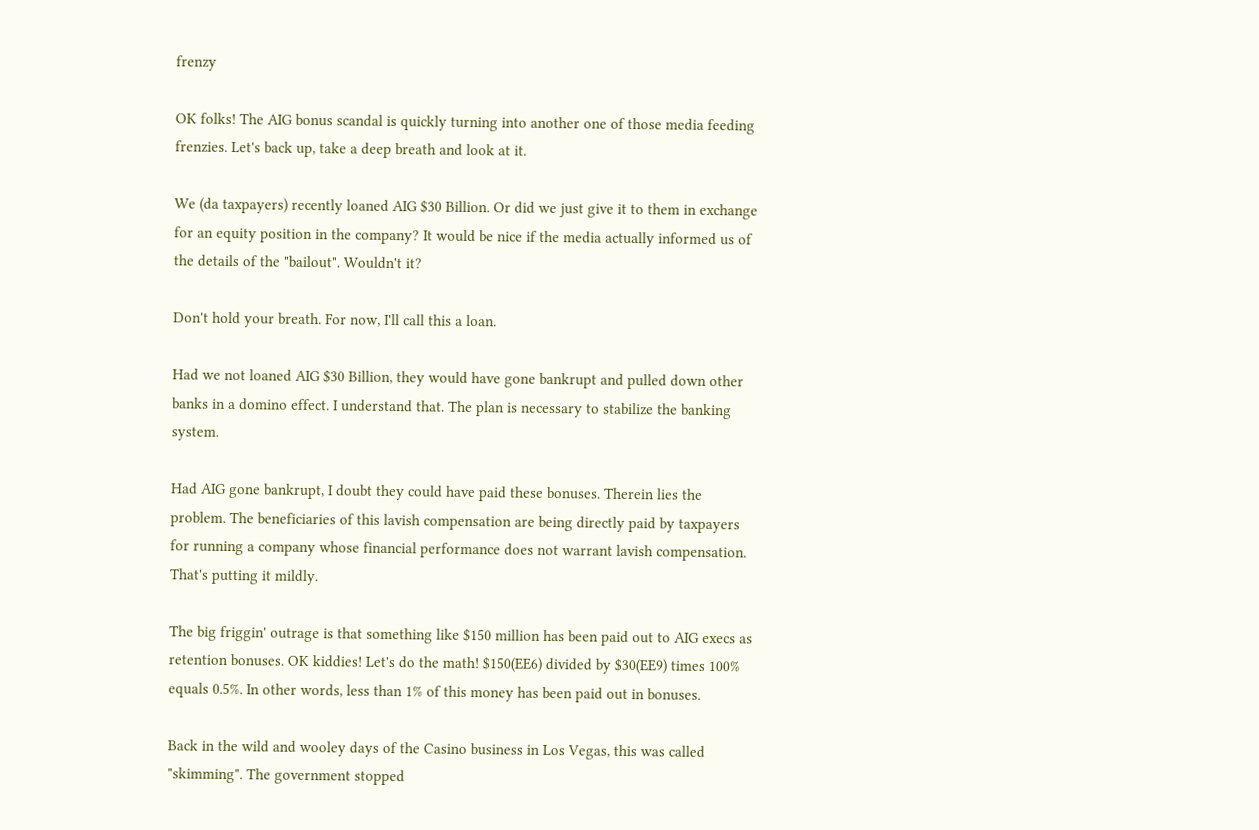frenzy

OK folks! The AIG bonus scandal is quickly turning into another one of those media feeding frenzies. Let's back up, take a deep breath and look at it.

We (da taxpayers) recently loaned AIG $30 Billion. Or did we just give it to them in exchange for an equity position in the company? It would be nice if the media actually informed us of the details of the "bailout". Wouldn't it?

Don't hold your breath. For now, I'll call this a loan.

Had we not loaned AIG $30 Billion, they would have gone bankrupt and pulled down other banks in a domino effect. I understand that. The plan is necessary to stabilize the banking system.

Had AIG gone bankrupt, I doubt they could have paid these bonuses. Therein lies the problem. The beneficiaries of this lavish compensation are being directly paid by taxpayers for running a company whose financial performance does not warrant lavish compensation. That's putting it mildly.

The big friggin' outrage is that something like $150 million has been paid out to AIG execs as retention bonuses. OK kiddies! Let's do the math! $150(EE6) divided by $30(EE9) times 100% equals 0.5%. In other words, less than 1% of this money has been paid out in bonuses.

Back in the wild and wooley days of the Casino business in Los Vegas, this was called "skimming". The government stopped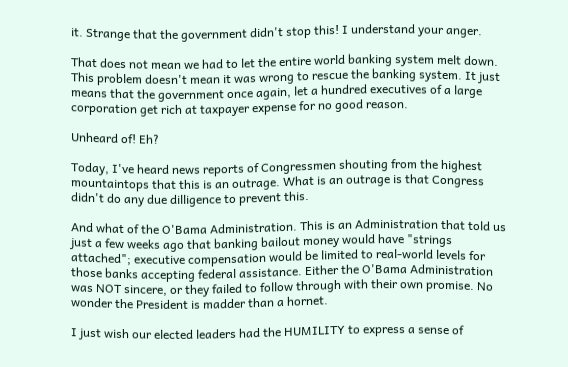it. Strange that the government didn't stop this! I understand your anger.

That does not mean we had to let the entire world banking system melt down. This problem doesn't mean it was wrong to rescue the banking system. It just means that the government once again, let a hundred executives of a large corporation get rich at taxpayer expense for no good reason.

Unheard of! Eh?

Today, I've heard news reports of Congressmen shouting from the highest mountaintops that this is an outrage. What is an outrage is that Congress didn't do any due dilligence to prevent this.

And what of the O'Bama Administration. This is an Administration that told us just a few weeks ago that banking bailout money would have "strings attached"; executive compensation would be limited to real-world levels for those banks accepting federal assistance. Either the O'Bama Administration was NOT sincere, or they failed to follow through with their own promise. No wonder the President is madder than a hornet.

I just wish our elected leaders had the HUMILITY to express a sense of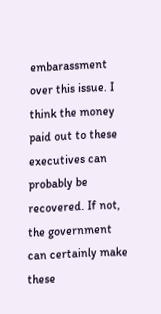embarassment over this issue. I think the money paid out to these executives can probably be recovered. If not, the government can certainly make these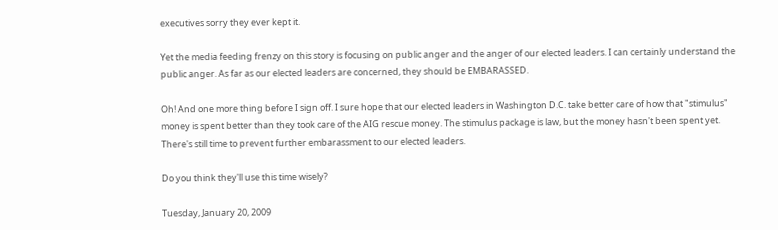executives sorry they ever kept it.

Yet the media feeding frenzy on this story is focusing on public anger and the anger of our elected leaders. I can certainly understand the public anger. As far as our elected leaders are concerned, they should be EMBARASSED.

Oh! And one more thing before I sign off. I sure hope that our elected leaders in Washington D.C. take better care of how that "stimulus" money is spent better than they took care of the AIG rescue money. The stimulus package is law, but the money hasn't been spent yet. There's still time to prevent further embarassment to our elected leaders.

Do you think they'll use this time wisely?

Tuesday, January 20, 2009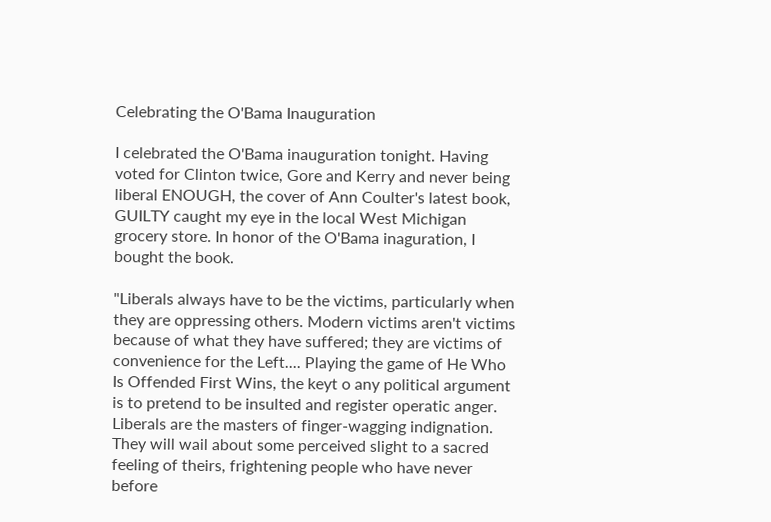Celebrating the O'Bama Inauguration

I celebrated the O'Bama inauguration tonight. Having voted for Clinton twice, Gore and Kerry and never being liberal ENOUGH, the cover of Ann Coulter's latest book, GUILTY caught my eye in the local West Michigan grocery store. In honor of the O'Bama inaguration, I bought the book.

"Liberals always have to be the victims, particularly when they are oppressing others. Modern victims aren't victims because of what they have suffered; they are victims of convenience for the Left.... Playing the game of He Who Is Offended First Wins, the keyt o any political argument is to pretend to be insulted and register operatic anger. Liberals are the masters of finger-wagging indignation. They will wail about some perceived slight to a sacred feeling of theirs, frightening people who have never before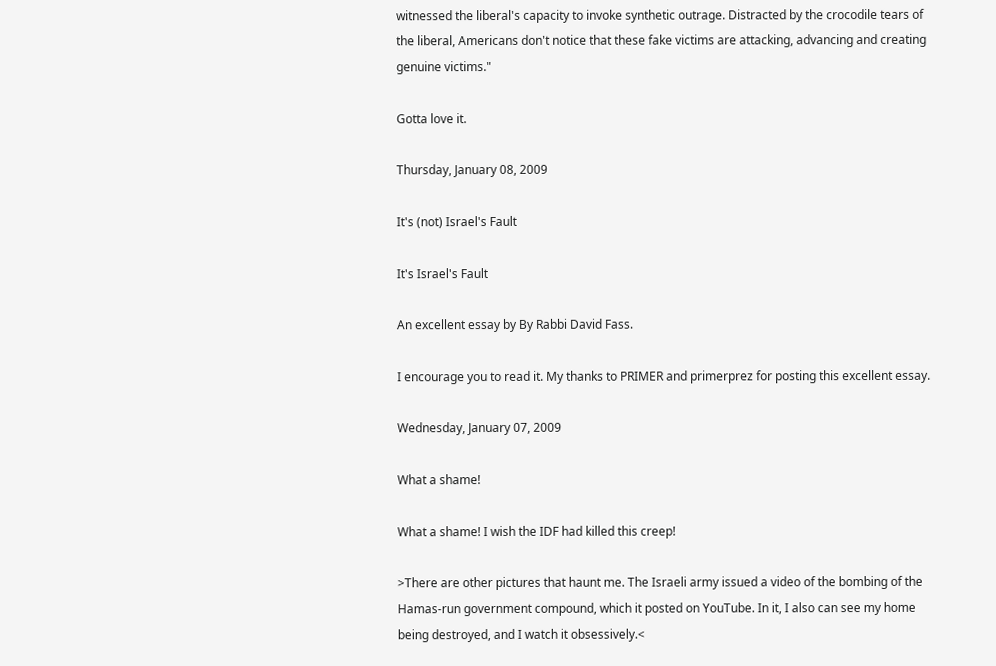witnessed the liberal's capacity to invoke synthetic outrage. Distracted by the crocodile tears of the liberal, Americans don't notice that these fake victims are attacking, advancing and creating genuine victims."

Gotta love it.

Thursday, January 08, 2009

It's (not) Israel's Fault

It's Israel's Fault

An excellent essay by By Rabbi David Fass.

I encourage you to read it. My thanks to PRIMER and primerprez for posting this excellent essay.

Wednesday, January 07, 2009

What a shame!

What a shame! I wish the IDF had killed this creep!

>There are other pictures that haunt me. The Israeli army issued a video of the bombing of the Hamas-run government compound, which it posted on YouTube. In it, I also can see my home being destroyed, and I watch it obsessively.<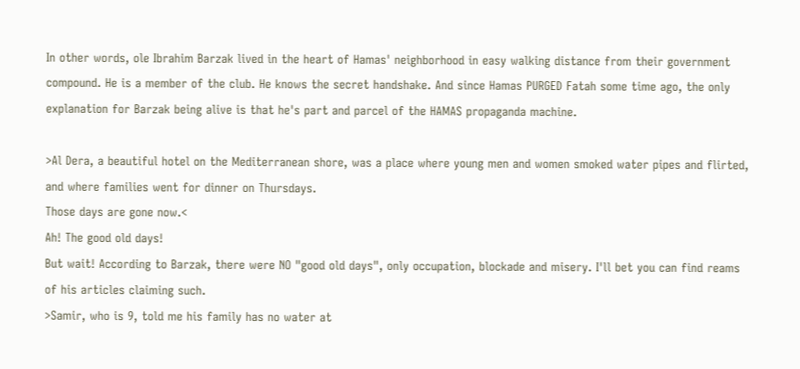In other words, ole Ibrahim Barzak lived in the heart of Hamas' neighborhood in easy walking distance from their government compound. He is a member of the club. He knows the secret handshake. And since Hamas PURGED Fatah some time ago, the only explanation for Barzak being alive is that he's part and parcel of the HAMAS propaganda machine.

>Al Dera, a beautiful hotel on the Mediterranean shore, was a place where young men and women smoked water pipes and flirted, and where families went for dinner on Thursdays.
Those days are gone now.<
Ah! The good old days!
But wait! According to Barzak, there were NO "good old days", only occupation, blockade and misery. I'll bet you can find reams of his articles claiming such.
>Samir, who is 9, told me his family has no water at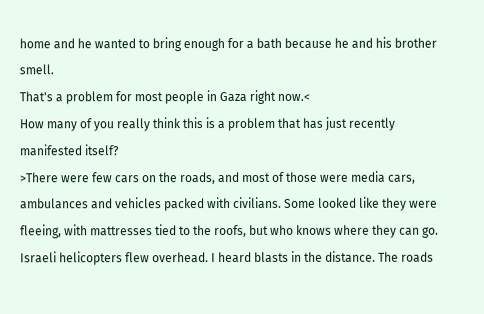home and he wanted to bring enough for a bath because he and his brother smell.
That's a problem for most people in Gaza right now.<
How many of you really think this is a problem that has just recently manifested itself?
>There were few cars on the roads, and most of those were media cars, ambulances and vehicles packed with civilians. Some looked like they were fleeing, with mattresses tied to the roofs, but who knows where they can go.
Israeli helicopters flew overhead. I heard blasts in the distance. The roads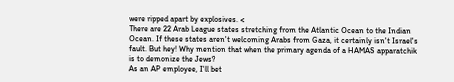were ripped apart by explosives. <
There are 22 Arab League states stretching from the Atlantic Ocean to the Indian Ocean. If these states aren't welcoming Arabs from Gaza, it certainly isn't Israel's fault. But hey! Why mention that when the primary agenda of a HAMAS apparatchik is to demonize the Jews?
As an AP employee, I'll bet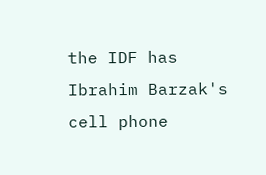the IDF has Ibrahim Barzak's cell phone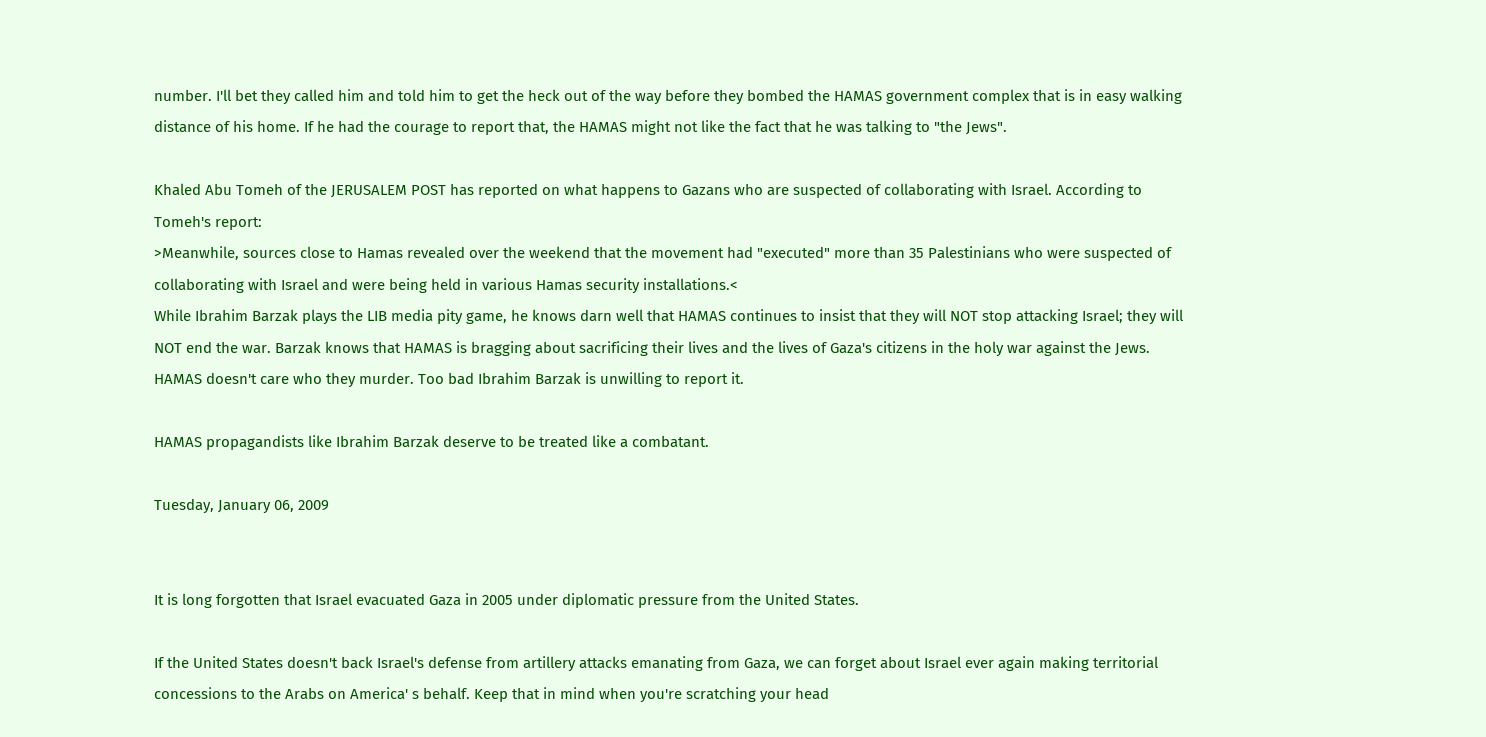number. I'll bet they called him and told him to get the heck out of the way before they bombed the HAMAS government complex that is in easy walking distance of his home. If he had the courage to report that, the HAMAS might not like the fact that he was talking to "the Jews".

Khaled Abu Tomeh of the JERUSALEM POST has reported on what happens to Gazans who are suspected of collaborating with Israel. According to Tomeh's report:
>Meanwhile, sources close to Hamas revealed over the weekend that the movement had "executed" more than 35 Palestinians who were suspected of collaborating with Israel and were being held in various Hamas security installations.<
While Ibrahim Barzak plays the LIB media pity game, he knows darn well that HAMAS continues to insist that they will NOT stop attacking Israel; they will NOT end the war. Barzak knows that HAMAS is bragging about sacrificing their lives and the lives of Gaza's citizens in the holy war against the Jews. HAMAS doesn't care who they murder. Too bad Ibrahim Barzak is unwilling to report it.

HAMAS propagandists like Ibrahim Barzak deserve to be treated like a combatant.

Tuesday, January 06, 2009


It is long forgotten that Israel evacuated Gaza in 2005 under diplomatic pressure from the United States.

If the United States doesn't back Israel's defense from artillery attacks emanating from Gaza, we can forget about Israel ever again making territorial concessions to the Arabs on America' s behalf. Keep that in mind when you're scratching your head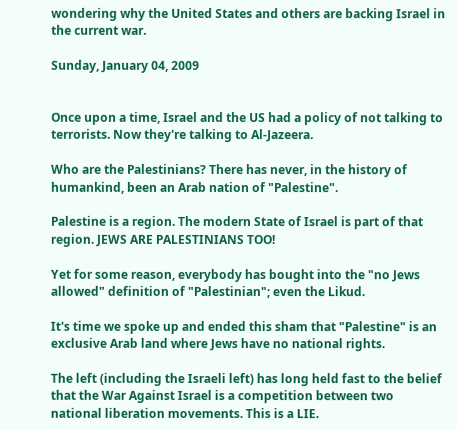wondering why the United States and others are backing Israel in the current war.

Sunday, January 04, 2009


Once upon a time, Israel and the US had a policy of not talking to terrorists. Now they're talking to Al-Jazeera.

Who are the Palestinians? There has never, in the history of humankind, been an Arab nation of "Palestine".

Palestine is a region. The modern State of Israel is part of that region. JEWS ARE PALESTINIANS TOO!

Yet for some reason, everybody has bought into the "no Jews allowed" definition of "Palestinian"; even the Likud.

It's time we spoke up and ended this sham that "Palestine" is an exclusive Arab land where Jews have no national rights.

The left (including the Israeli left) has long held fast to the belief that the War Against Israel is a competition between two national liberation movements. This is a LIE.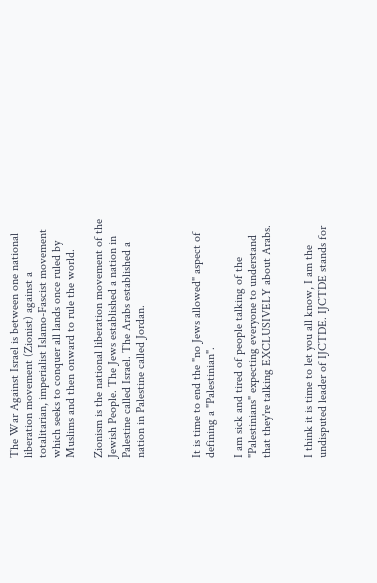The War Against Israel is between one national liberation movement (Zionist) against a totalitarian, imperialist Islamo-Fascist movement which seeks to conquer all lands once ruled by Muslims and then onward to rule the world.

Zionism is the national liberation movement of the Jewish People. The Jews established a nation in Palestine called Israel. The Arabs established a nation in Palestine called Jordan.



It is time to end the "no Jews allowed" aspect of defining a "Palestinian".

I am sick and tired of people talking of the "Palestinians" expecting everyone to understand that they're talking EXCLUSIVELY about Arabs.


I think it is time to let you all know, I am the undisputed leader of IJCTDE. IJCTDE stands for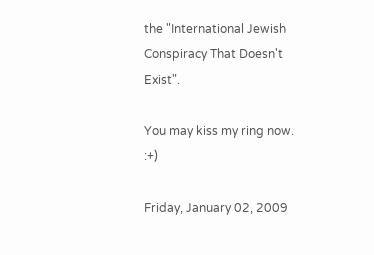the "International Jewish Conspiracy That Doesn't Exist".

You may kiss my ring now. :+)

Friday, January 02, 2009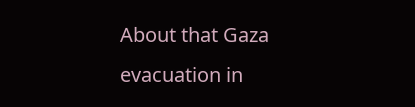About that Gaza evacuation in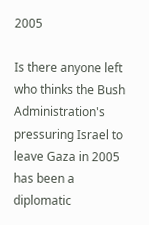2005

Is there anyone left who thinks the Bush Administration's pressuring Israel to leave Gaza in 2005 has been a diplomatic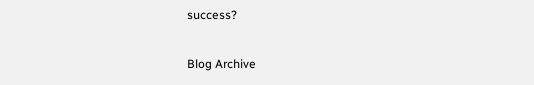success?

Blog Archive